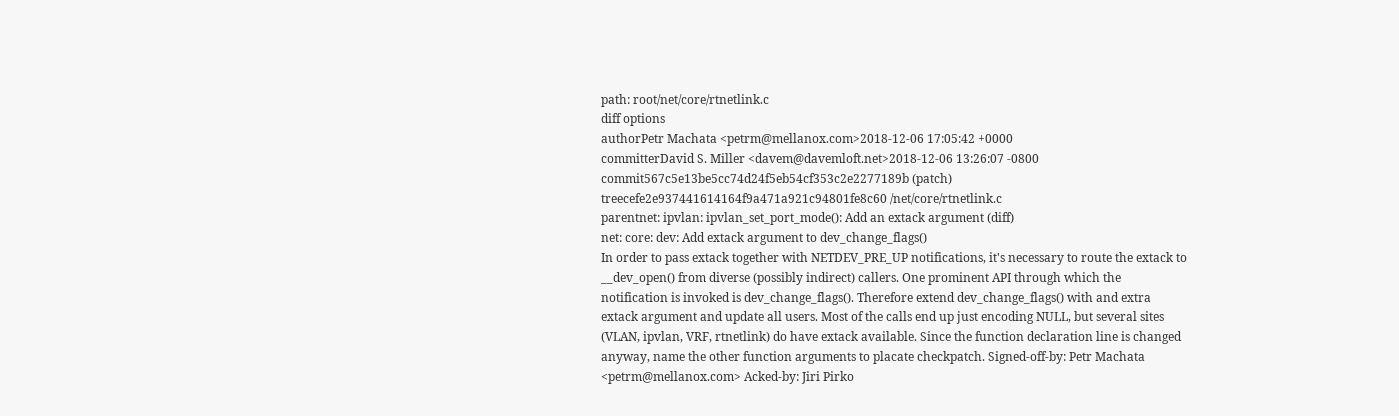path: root/net/core/rtnetlink.c
diff options
authorPetr Machata <petrm@mellanox.com>2018-12-06 17:05:42 +0000
committerDavid S. Miller <davem@davemloft.net>2018-12-06 13:26:07 -0800
commit567c5e13be5cc74d24f5eb54cf353c2e2277189b (patch)
treecefe2e937441614164f9a471a921c94801fe8c60 /net/core/rtnetlink.c
parentnet: ipvlan: ipvlan_set_port_mode(): Add an extack argument (diff)
net: core: dev: Add extack argument to dev_change_flags()
In order to pass extack together with NETDEV_PRE_UP notifications, it's necessary to route the extack to __dev_open() from diverse (possibly indirect) callers. One prominent API through which the notification is invoked is dev_change_flags(). Therefore extend dev_change_flags() with and extra extack argument and update all users. Most of the calls end up just encoding NULL, but several sites (VLAN, ipvlan, VRF, rtnetlink) do have extack available. Since the function declaration line is changed anyway, name the other function arguments to placate checkpatch. Signed-off-by: Petr Machata <petrm@mellanox.com> Acked-by: Jiri Pirko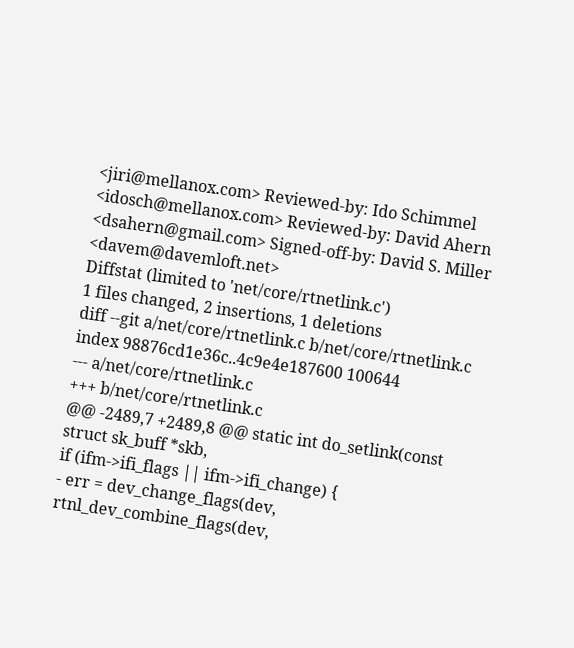<jiri@mellanox.com> Reviewed-by: Ido Schimmel <idosch@mellanox.com> Reviewed-by: David Ahern <dsahern@gmail.com> Signed-off-by: David S. Miller <davem@davemloft.net>
Diffstat (limited to 'net/core/rtnetlink.c')
1 files changed, 2 insertions, 1 deletions
diff --git a/net/core/rtnetlink.c b/net/core/rtnetlink.c
index 98876cd1e36c..4c9e4e187600 100644
--- a/net/core/rtnetlink.c
+++ b/net/core/rtnetlink.c
@@ -2489,7 +2489,8 @@ static int do_setlink(const struct sk_buff *skb,
if (ifm->ifi_flags || ifm->ifi_change) {
- err = dev_change_flags(dev, rtnl_dev_combine_flags(dev,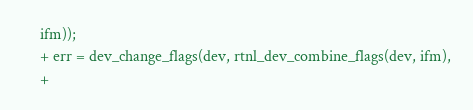ifm));
+ err = dev_change_flags(dev, rtnl_dev_combine_flags(dev, ifm),
+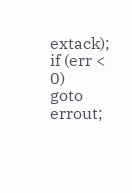extack);
if (err < 0)
goto errout;